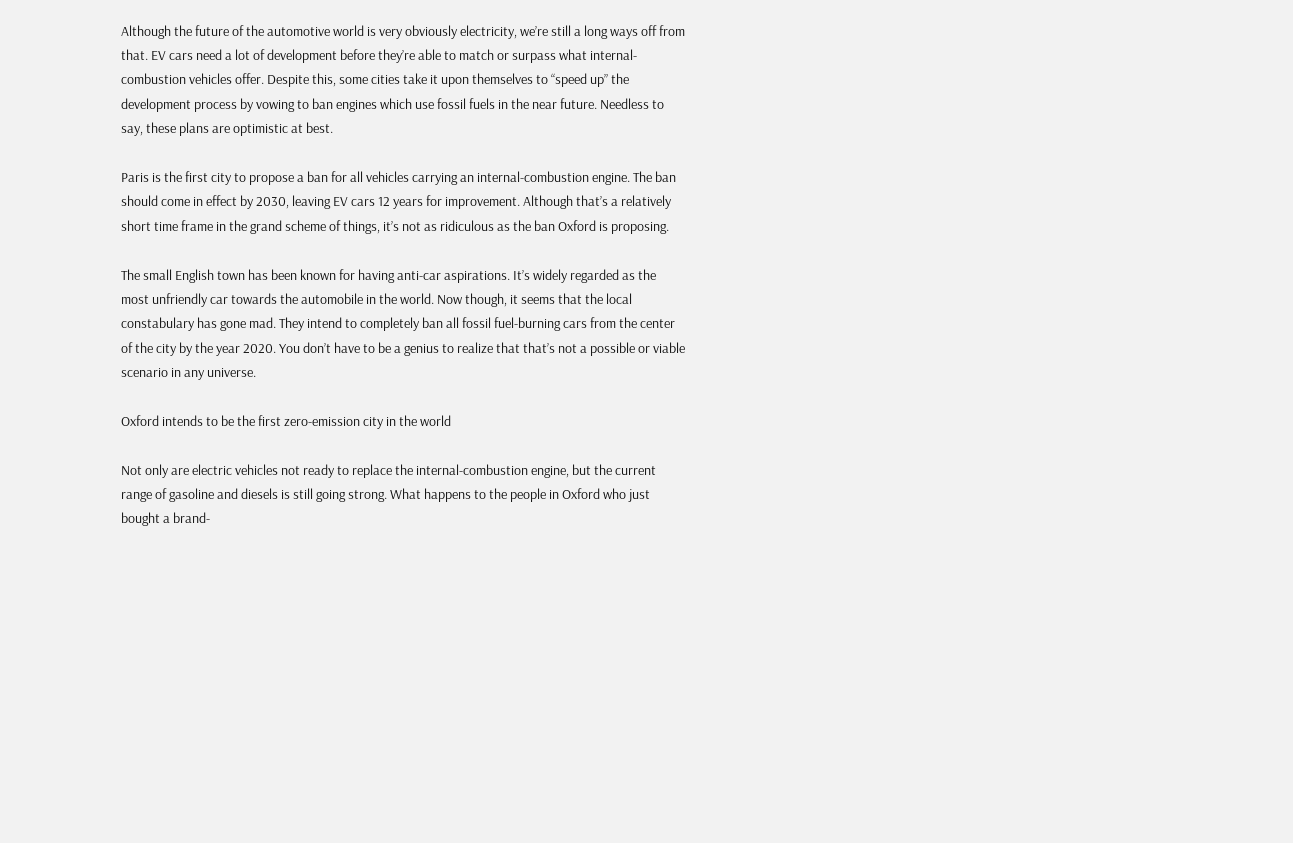Although the future of the automotive world is very obviously electricity, we’re still a long ways off from that. EV cars need a lot of development before they’re able to match or surpass what internal-combustion vehicles offer. Despite this, some cities take it upon themselves to “speed up” the development process by vowing to ban engines which use fossil fuels in the near future. Needless to say, these plans are optimistic at best.

Paris is the first city to propose a ban for all vehicles carrying an internal-combustion engine. The ban should come in effect by 2030, leaving EV cars 12 years for improvement. Although that’s a relatively short time frame in the grand scheme of things, it’s not as ridiculous as the ban Oxford is proposing.

The small English town has been known for having anti-car aspirations. It’s widely regarded as the most unfriendly car towards the automobile in the world. Now though, it seems that the local constabulary has gone mad. They intend to completely ban all fossil fuel-burning cars from the center of the city by the year 2020. You don’t have to be a genius to realize that that’s not a possible or viable scenario in any universe.

Oxford intends to be the first zero-emission city in the world

Not only are electric vehicles not ready to replace the internal-combustion engine, but the current range of gasoline and diesels is still going strong. What happens to the people in Oxford who just bought a brand-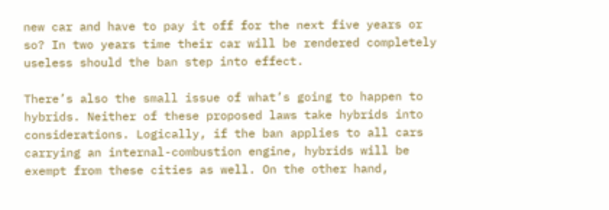new car and have to pay it off for the next five years or so? In two years time their car will be rendered completely useless should the ban step into effect.

There’s also the small issue of what’s going to happen to hybrids. Neither of these proposed laws take hybrids into considerations. Logically, if the ban applies to all cars carrying an internal-combustion engine, hybrids will be exempt from these cities as well. On the other hand,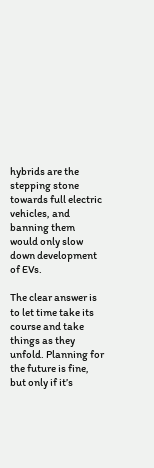hybrids are the stepping stone towards full electric vehicles, and banning them would only slow down development of EVs.

The clear answer is to let time take its course and take things as they unfold. Planning for the future is fine, but only if it’s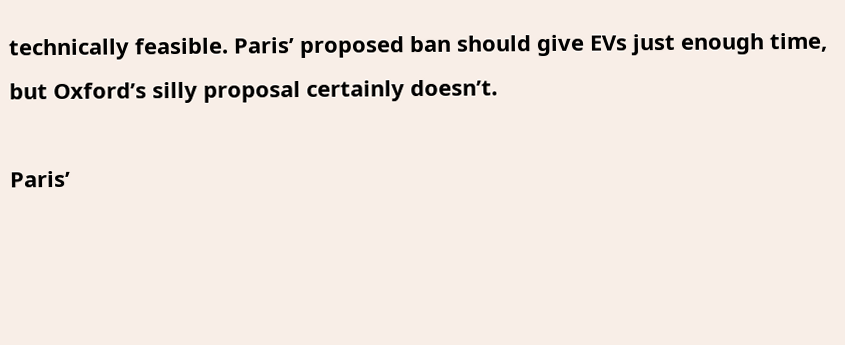technically feasible. Paris’ proposed ban should give EVs just enough time, but Oxford’s silly proposal certainly doesn’t.

Paris’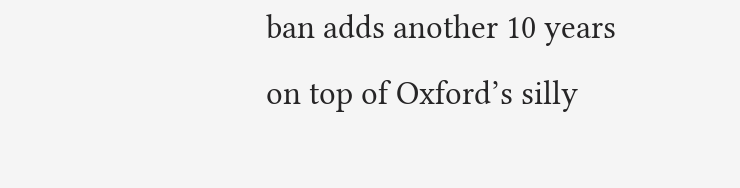ban adds another 10 years on top of Oxford’s silly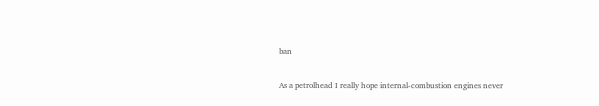ban

As a petrolhead I really hope internal-combustion engines never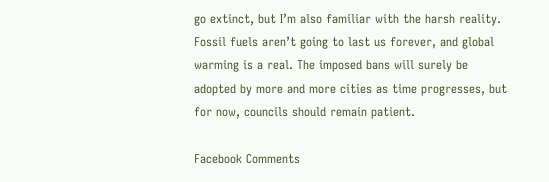go extinct, but I’m also familiar with the harsh reality. Fossil fuels aren’t going to last us forever, and global warming is a real. The imposed bans will surely be adopted by more and more cities as time progresses, but for now, councils should remain patient.

Facebook Comments